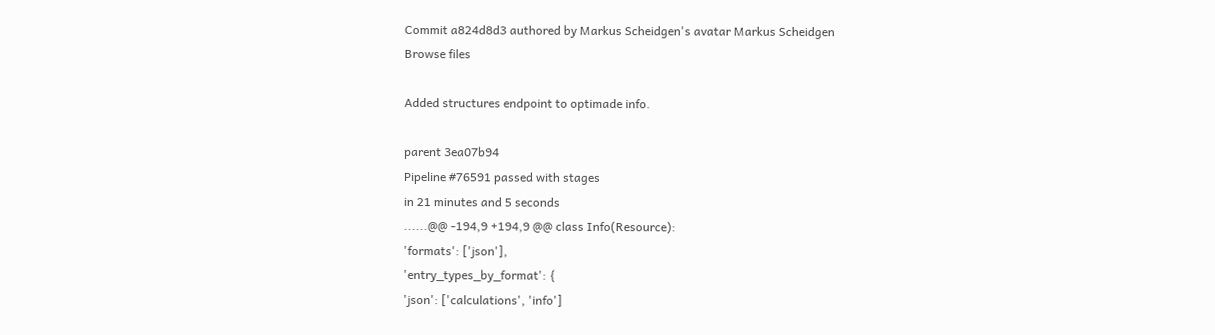Commit a824d8d3 authored by Markus Scheidgen's avatar Markus Scheidgen
Browse files

Added structures endpoint to optimade info.

parent 3ea07b94
Pipeline #76591 passed with stages
in 21 minutes and 5 seconds
......@@ -194,9 +194,9 @@ class Info(Resource):
'formats': ['json'],
'entry_types_by_format': {
'json': ['calculations', 'info']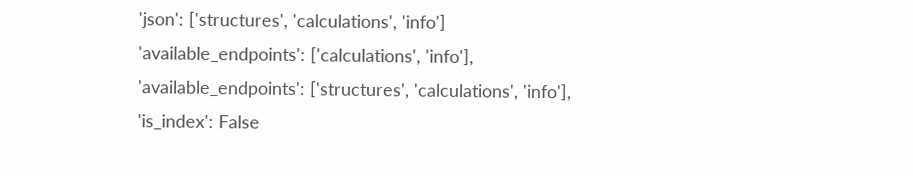'json': ['structures', 'calculations', 'info']
'available_endpoints': ['calculations', 'info'],
'available_endpoints': ['structures', 'calculations', 'info'],
'is_index': False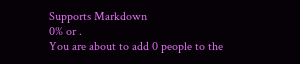Supports Markdown
0% or .
You are about to add 0 people to the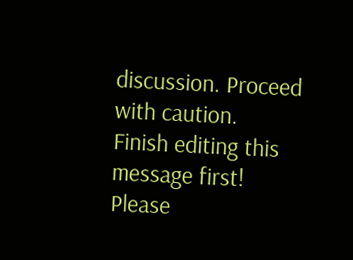discussion. Proceed with caution.
Finish editing this message first!
Please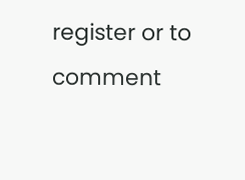register or to comment